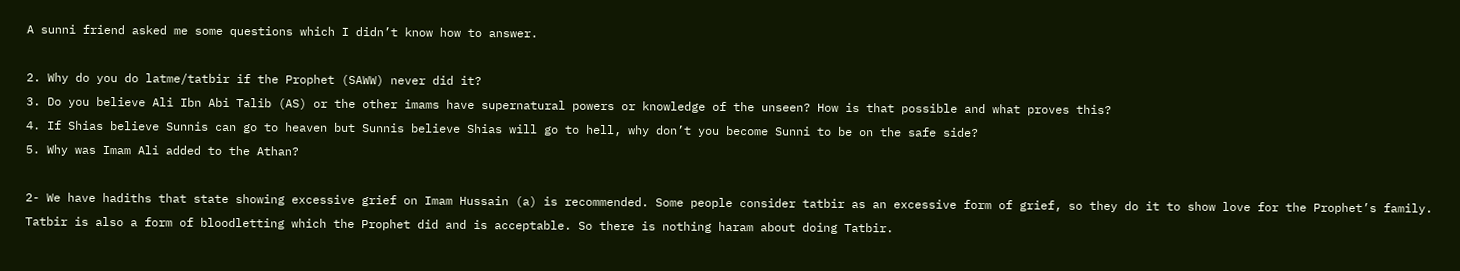A sunni friend asked me some questions which I didn’t know how to answer.

2. Why do you do latme/tatbir if the Prophet (SAWW) never did it?
3. Do you believe Ali Ibn Abi Talib (AS) or the other imams have supernatural powers or knowledge of the unseen? How is that possible and what proves this?
4. If Shias believe Sunnis can go to heaven but Sunnis believe Shias will go to hell, why don’t you become Sunni to be on the safe side?
5. Why was Imam Ali added to the Athan?

2- We have hadiths that state showing excessive grief on Imam Hussain (a) is recommended. Some people consider tatbir as an excessive form of grief, so they do it to show love for the Prophet’s family. Tatbir is also a form of bloodletting which the Prophet did and is acceptable. So there is nothing haram about doing Tatbir.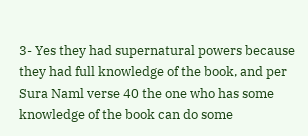3- Yes they had supernatural powers because they had full knowledge of the book, and per Sura Naml verse 40 the one who has some knowledge of the book can do some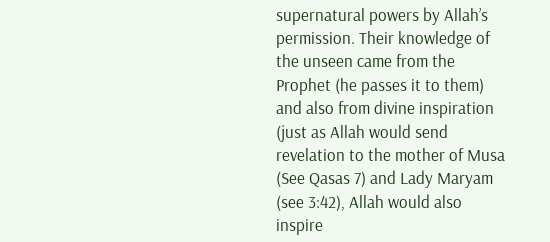supernatural powers by Allah’s permission. Their knowledge of the unseen came from the Prophet (he passes it to them) and also from divine inspiration (just as Allah would send revelation to the mother of Musa (See Qasas 7) and Lady Maryam (see 3:42), Allah would also inspire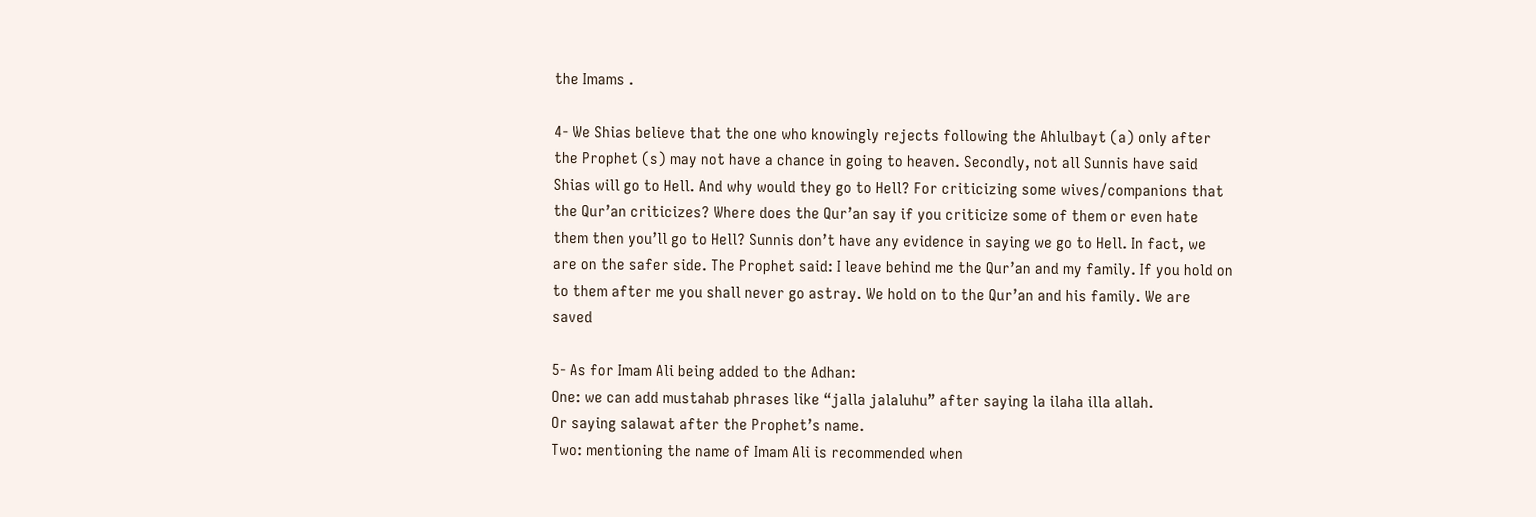the Imams .

4- We Shias believe that the one who knowingly rejects following the Ahlulbayt (a) only after the Prophet (s) may not have a chance in going to heaven. Secondly, not all Sunnis have said Shias will go to Hell. And why would they go to Hell? For criticizing some wives/companions that the Qur’an criticizes? Where does the Qur’an say if you criticize some of them or even hate them then you’ll go to Hell? Sunnis don’t have any evidence in saying we go to Hell. In fact, we are on the safer side. The Prophet said: I leave behind me the Qur’an and my family. If you hold on to them after me you shall never go astray. We hold on to the Qur’an and his family. We are saved

5- As for Imam Ali being added to the Adhan:
One: we can add mustahab phrases like “jalla jalaluhu” after saying la ilaha illa allah.
Or saying salawat after the Prophet’s name.
Two: mentioning the name of Imam Ali is recommended when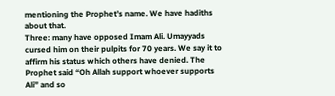mentioning the Prophet’s name. We have hadiths about that.
Three: many have opposed Imam Ali. Umayyads cursed him on their pulpits for 70 years. We say it to affirm his status which others have denied. The Prophet said “Oh Allah support whoever supports Ali” and so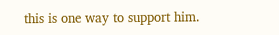this is one way to support him.